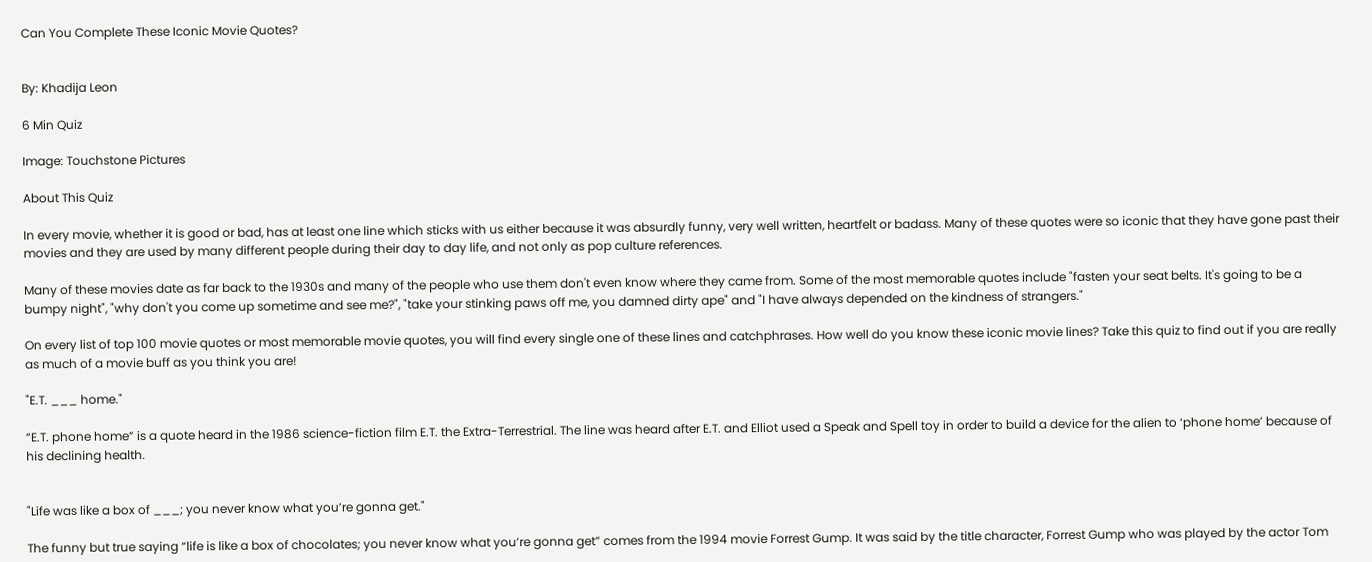Can You Complete These Iconic Movie Quotes?


By: Khadija Leon

6 Min Quiz

Image: Touchstone Pictures

About This Quiz

In every movie, whether it is good or bad, has at least one line which sticks with us either because it was absurdly funny, very well written, heartfelt or badass. Many of these quotes were so iconic that they have gone past their movies and they are used by many different people during their day to day life, and not only as pop culture references.

Many of these movies date as far back to the 1930s and many of the people who use them don't even know where they came from. Some of the most memorable quotes include "fasten your seat belts. It's going to be a bumpy night", "why don't you come up sometime and see me?", "take your stinking paws off me, you damned dirty ape" and "I have always depended on the kindness of strangers."

On every list of top 100 movie quotes or most memorable movie quotes, you will find every single one of these lines and catchphrases. How well do you know these iconic movie lines? Take this quiz to find out if you are really as much of a movie buff as you think you are!

"E.T. ___ home."

“E.T. phone home” is a quote heard in the 1986 science-fiction film E.T. the Extra-Terrestrial. The line was heard after E.T. and Elliot used a Speak and Spell toy in order to build a device for the alien to ‘phone home’ because of his declining health.


"Life was like a box of ___; you never know what you’re gonna get."

The funny but true saying “life is like a box of chocolates; you never know what you’re gonna get” comes from the 1994 movie Forrest Gump. It was said by the title character, Forrest Gump who was played by the actor Tom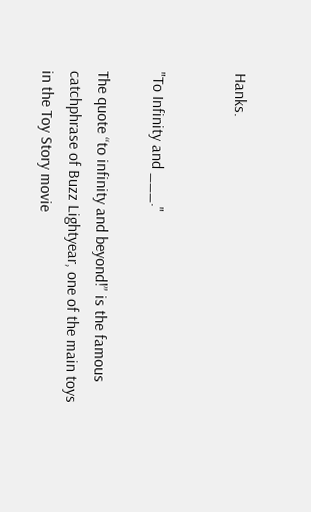Hanks.


"To Infinity and ___."

The quote “to infinity and beyond!” is the famous catchphrase of Buzz Lightyear, one of the main toys in the Toy Story movie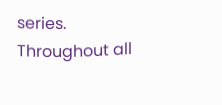series. Throughout all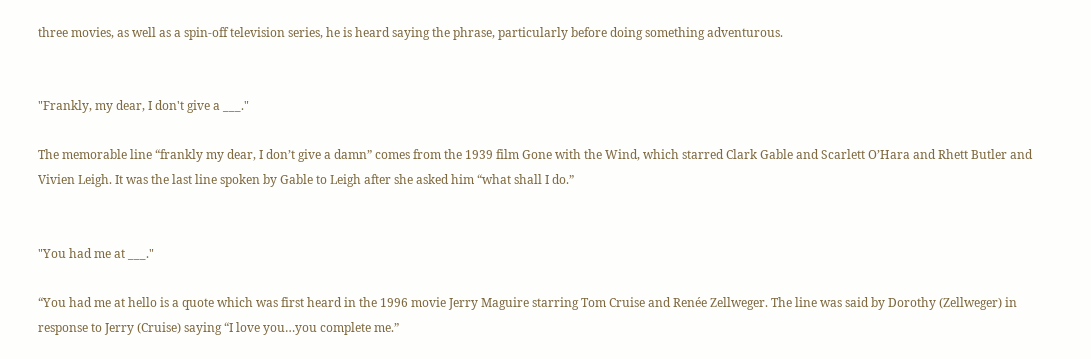three movies, as well as a spin-off television series, he is heard saying the phrase, particularly before doing something adventurous.


"Frankly, my dear, I don't give a ___."

The memorable line “frankly my dear, I don’t give a damn” comes from the 1939 film Gone with the Wind, which starred Clark Gable and Scarlett O’Hara and Rhett Butler and Vivien Leigh. It was the last line spoken by Gable to Leigh after she asked him “what shall I do.”


"You had me at ___."

“You had me at hello is a quote which was first heard in the 1996 movie Jerry Maguire starring Tom Cruise and Renée Zellweger. The line was said by Dorothy (Zellweger) in response to Jerry (Cruise) saying “I love you…you complete me.”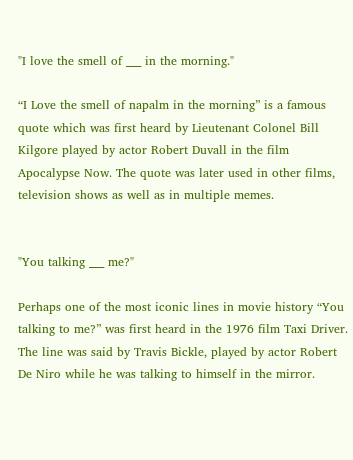"I love the smell of ___ in the morning."

“I Love the smell of napalm in the morning” is a famous quote which was first heard by Lieutenant Colonel Bill Kilgore played by actor Robert Duvall in the film Apocalypse Now. The quote was later used in other films, television shows as well as in multiple memes.


"You talking ___ me?"

Perhaps one of the most iconic lines in movie history “You talking to me?” was first heard in the 1976 film Taxi Driver. The line was said by Travis Bickle, played by actor Robert De Niro while he was talking to himself in the mirror.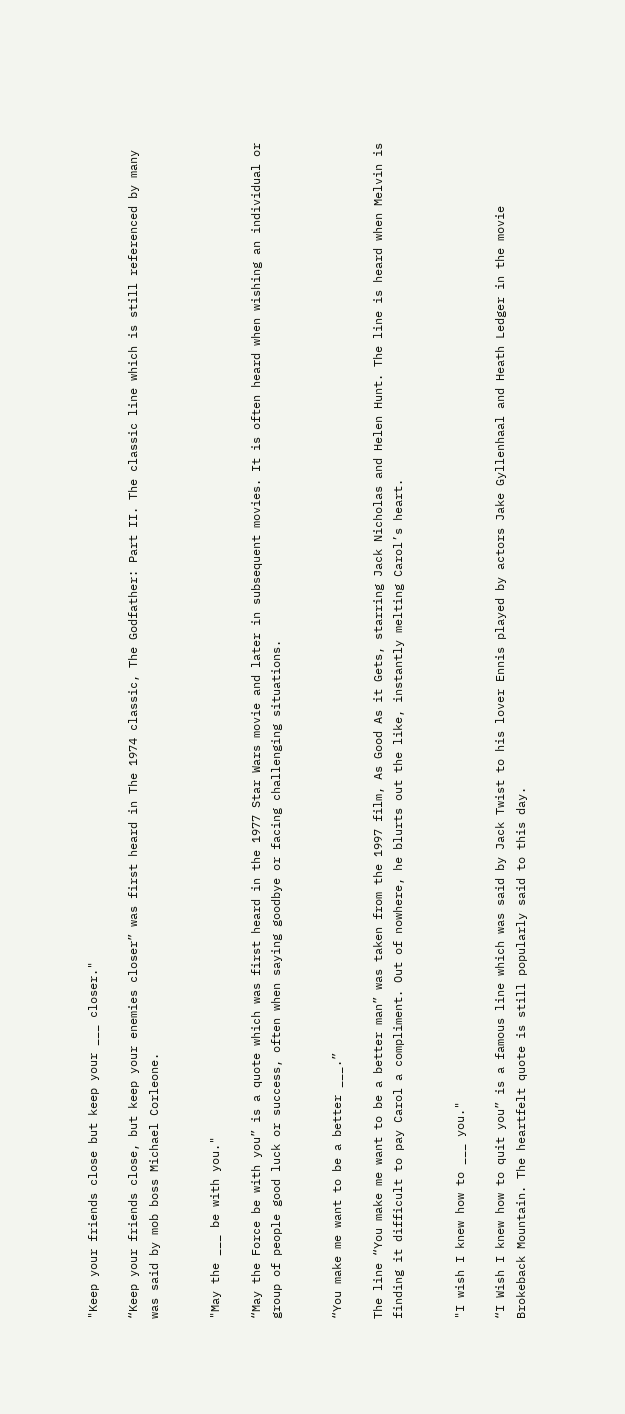"Keep your friends close but keep your ___ closer."

“Keep your friends close, but keep your enemies closer” was first heard in The 1974 classic, The Godfather: Part II. The classic line which is still referenced by many was said by mob boss Michael Corleone.


"May the ___ be with you."

“May the Force be with you” is a quote which was first heard in the 1977 Star Wars movie and later in subsequent movies. It is often heard when wishing an individual or group of people good luck or success, often when saying goodbye or facing challenging situations.


“You make me want to be a better ___.”

The line “You make me want to be a better man” was taken from the 1997 film, As Good As it Gets, starring Jack Nicholas and Helen Hunt. The line is heard when Melvin is finding it difficult to pay Carol a compliment. Out of nowhere, he blurts out the like, instantly melting Carol’s heart.


"I wish I knew how to ___ you."

“I Wish I knew how to quit you” is a famous line which was said by Jack Twist to his lover Ennis played by actors Jake Gyllenhaal and Heath Ledger in the movie Brokeback Mountain. The heartfelt quote is still popularly said to this day.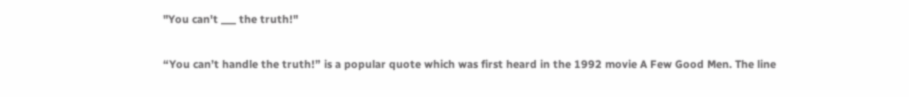"You can't ___ the truth!"

“You can’t handle the truth!” is a popular quote which was first heard in the 1992 movie A Few Good Men. The line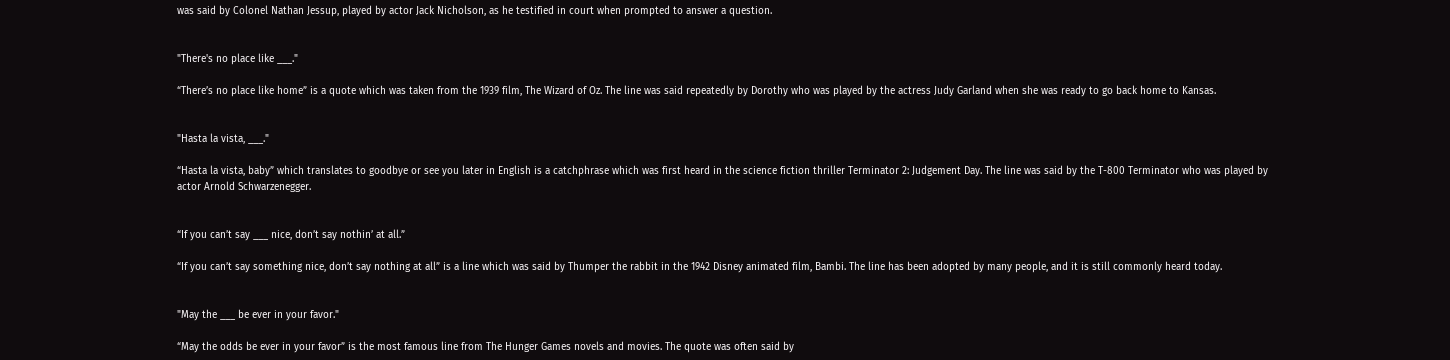was said by Colonel Nathan Jessup, played by actor Jack Nicholson, as he testified in court when prompted to answer a question.


"There's no place like ___."

“There’s no place like home” is a quote which was taken from the 1939 film, The Wizard of Oz. The line was said repeatedly by Dorothy who was played by the actress Judy Garland when she was ready to go back home to Kansas.


"Hasta la vista, ___."

“Hasta la vista, baby” which translates to goodbye or see you later in English is a catchphrase which was first heard in the science fiction thriller Terminator 2: Judgement Day. The line was said by the T-800 Terminator who was played by actor Arnold Schwarzenegger.


“If you can’t say ___ nice, don’t say nothin’ at all.”

“If you can’t say something nice, don’t say nothing at all” is a line which was said by Thumper the rabbit in the 1942 Disney animated film, Bambi. The line has been adopted by many people, and it is still commonly heard today.


"May the ___ be ever in your favor."

“May the odds be ever in your favor” is the most famous line from The Hunger Games novels and movies. The quote was often said by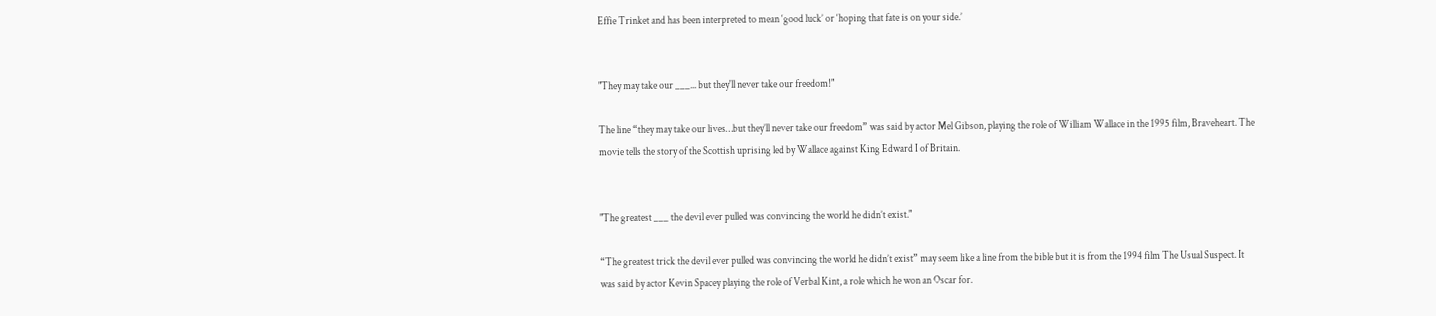Effie Trinket and has been interpreted to mean ‘good luck’ or ‘hoping that fate is on your side.’


"They may take our ___... but they'll never take our freedom!"

The line “they may take our lives…but they’ll never take our freedom” was said by actor Mel Gibson, playing the role of William Wallace in the 1995 film, Braveheart. The movie tells the story of the Scottish uprising led by Wallace against King Edward I of Britain.


"The greatest ___ the devil ever pulled was convincing the world he didn’t exist."

“The greatest trick the devil ever pulled was convincing the world he didn’t exist” may seem like a line from the bible but it is from the 1994 film The Usual Suspect. It was said by actor Kevin Spacey playing the role of Verbal Kint, a role which he won an Oscar for.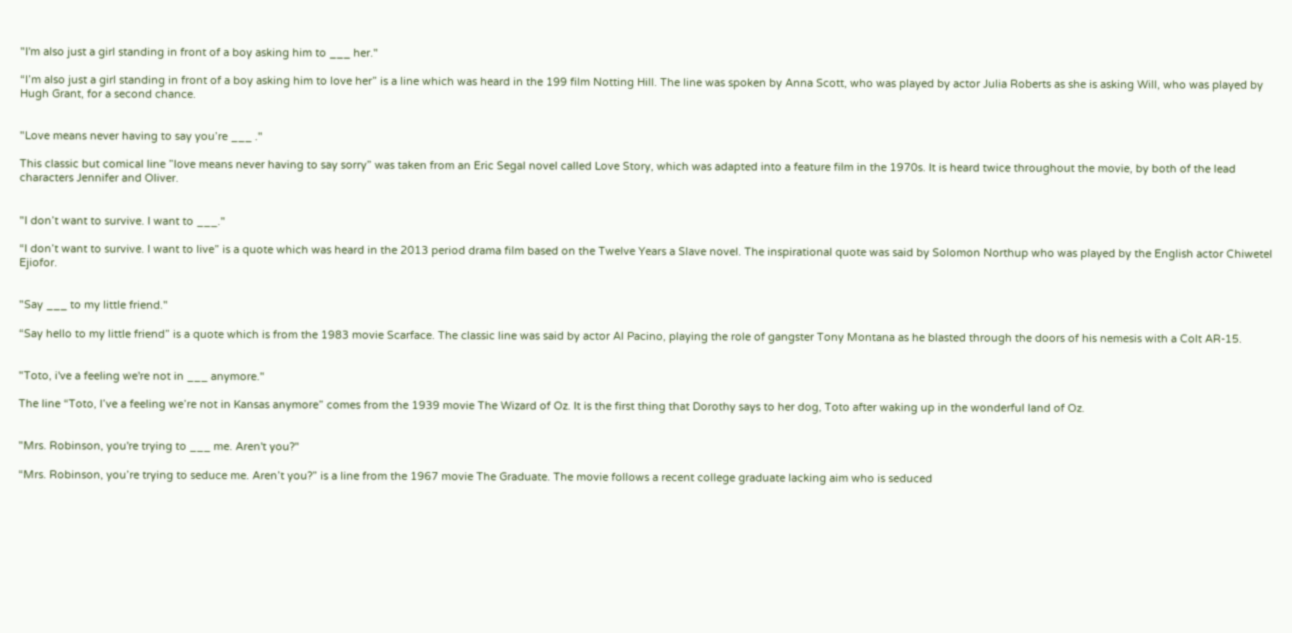"I'm also just a girl standing in front of a boy asking him to ___ her."

“I’m also just a girl standing in front of a boy asking him to love her” is a line which was heard in the 199 film Notting Hill. The line was spoken by Anna Scott, who was played by actor Julia Roberts as she is asking Will, who was played by Hugh Grant, for a second chance.


"Love means never having to say you’re ___ ."

This classic but comical line ”love means never having to say sorry” was taken from an Eric Segal novel called Love Story, which was adapted into a feature film in the 1970s. It is heard twice throughout the movie, by both of the lead characters Jennifer and Oliver.


"I don’t want to survive. I want to ___."

“I don’t want to survive. I want to live” is a quote which was heard in the 2013 period drama film based on the Twelve Years a Slave novel. The inspirational quote was said by Solomon Northup who was played by the English actor Chiwetel Ejiofor.


"Say ___ to my little friend."

“Say hello to my little friend” is a quote which is from the 1983 movie Scarface. The classic line was said by actor Al Pacino, playing the role of gangster Tony Montana as he blasted through the doors of his nemesis with a Colt AR-15.


"Toto, i've a feeling we're not in ___ anymore."

The line “Toto, I’ve a feeling we’re not in Kansas anymore” comes from the 1939 movie The Wizard of Oz. It is the first thing that Dorothy says to her dog, Toto after waking up in the wonderful land of Oz.


"Mrs. Robinson, you're trying to ___ me. Aren't you?"

“Mrs. Robinson, you’re trying to seduce me. Aren’t you?” is a line from the 1967 movie The Graduate. The movie follows a recent college graduate lacking aim who is seduced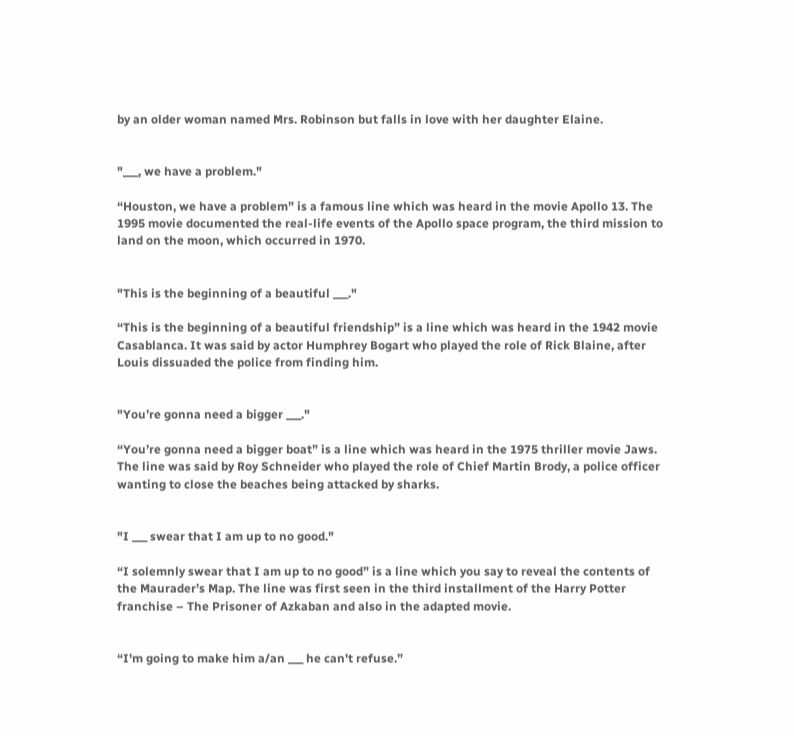by an older woman named Mrs. Robinson but falls in love with her daughter Elaine.


"___, we have a problem."

“Houston, we have a problem” is a famous line which was heard in the movie Apollo 13. The 1995 movie documented the real-life events of the Apollo space program, the third mission to land on the moon, which occurred in 1970.


"This is the beginning of a beautiful ___."

“This is the beginning of a beautiful friendship” is a line which was heard in the 1942 movie Casablanca. It was said by actor Humphrey Bogart who played the role of Rick Blaine, after Louis dissuaded the police from finding him.


"You’re gonna need a bigger ___."

“You’re gonna need a bigger boat” is a line which was heard in the 1975 thriller movie Jaws. The line was said by Roy Schneider who played the role of Chief Martin Brody, a police officer wanting to close the beaches being attacked by sharks.


"I ___ swear that I am up to no good."

“I solemnly swear that I am up to no good” is a line which you say to reveal the contents of the Maurader’s Map. The line was first seen in the third installment of the Harry Potter franchise – The Prisoner of Azkaban and also in the adapted movie.


“I'm going to make him a/an ___ he can't refuse.”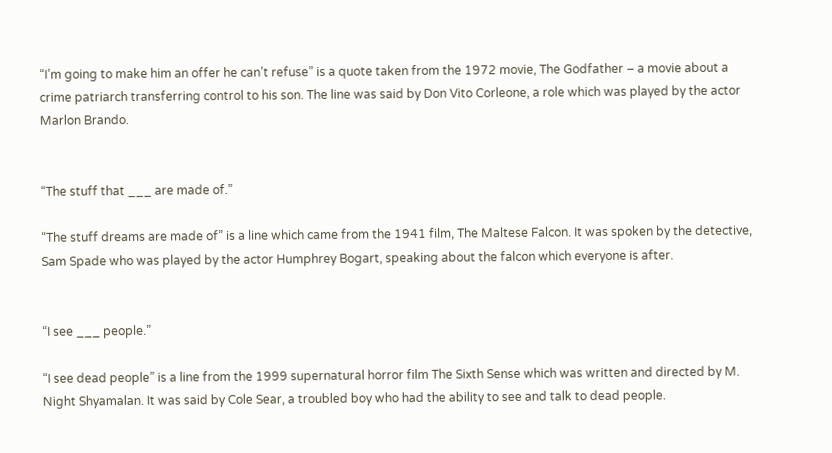“I’m going to make him an offer he can’t refuse” is a quote taken from the 1972 movie, The Godfather – a movie about a crime patriarch transferring control to his son. The line was said by Don Vito Corleone, a role which was played by the actor Marlon Brando.


“The stuff that ___ are made of.”

“The stuff dreams are made of” is a line which came from the 1941 film, The Maltese Falcon. It was spoken by the detective, Sam Spade who was played by the actor Humphrey Bogart, speaking about the falcon which everyone is after.


“I see ___ people.”

“I see dead people” is a line from the 1999 supernatural horror film The Sixth Sense which was written and directed by M. Night Shyamalan. It was said by Cole Sear, a troubled boy who had the ability to see and talk to dead people.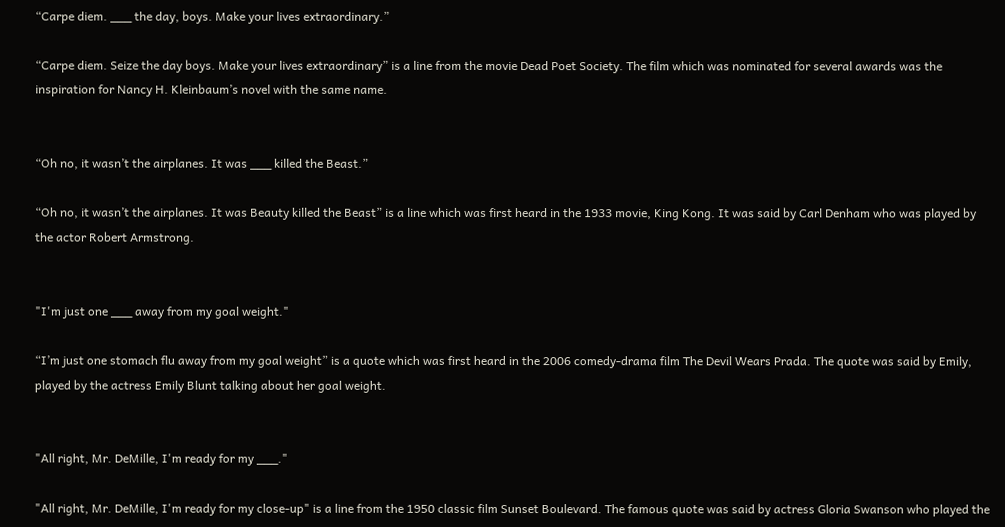“Carpe diem. ___ the day, boys. Make your lives extraordinary.”

“Carpe diem. Seize the day boys. Make your lives extraordinary” is a line from the movie Dead Poet Society. The film which was nominated for several awards was the inspiration for Nancy H. Kleinbaum’s novel with the same name.


“Oh no, it wasn’t the airplanes. It was ___ killed the Beast.”

“Oh no, it wasn’t the airplanes. It was Beauty killed the Beast” is a line which was first heard in the 1933 movie, King Kong. It was said by Carl Denham who was played by the actor Robert Armstrong.


"I'm just one ___ away from my goal weight."

“I’m just one stomach flu away from my goal weight” is a quote which was first heard in the 2006 comedy-drama film The Devil Wears Prada. The quote was said by Emily, played by the actress Emily Blunt talking about her goal weight.


"All right, Mr. DeMille, I'm ready for my ___."

"All right, Mr. DeMille, I'm ready for my close-up" is a line from the 1950 classic film Sunset Boulevard. The famous quote was said by actress Gloria Swanson who played the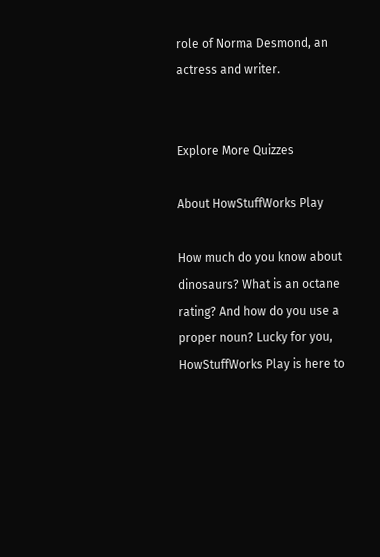role of Norma Desmond, an actress and writer.


Explore More Quizzes

About HowStuffWorks Play

How much do you know about dinosaurs? What is an octane rating? And how do you use a proper noun? Lucky for you, HowStuffWorks Play is here to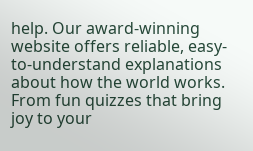help. Our award-winning website offers reliable, easy-to-understand explanations about how the world works. From fun quizzes that bring joy to your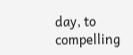day, to compelling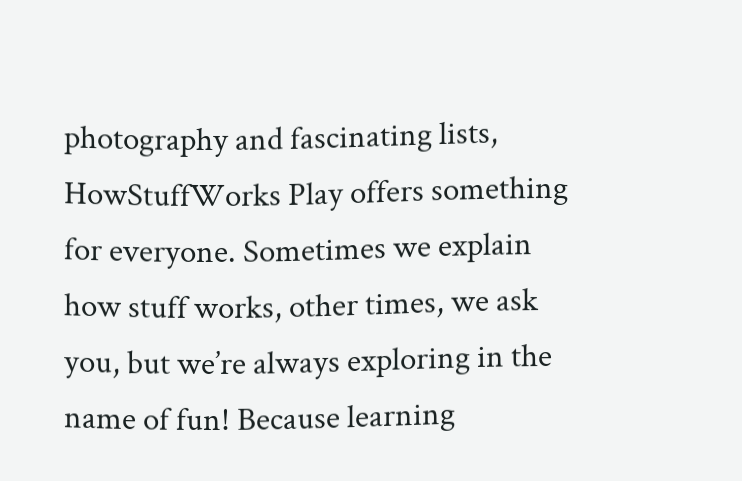photography and fascinating lists, HowStuffWorks Play offers something for everyone. Sometimes we explain how stuff works, other times, we ask you, but we’re always exploring in the name of fun! Because learning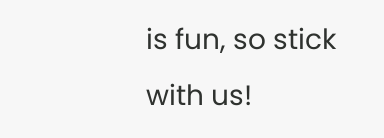is fun, so stick with us!